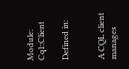Module: Cql::Client

Defined in:


A CQL client manages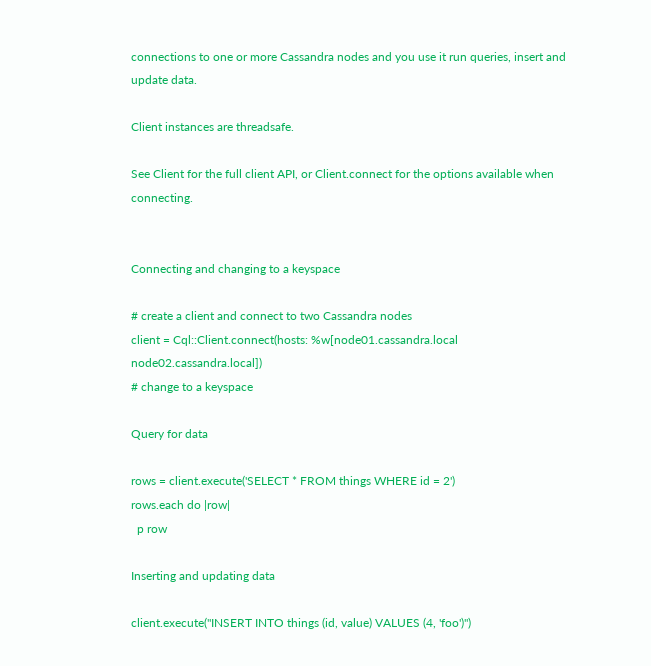connections to one or more Cassandra nodes and you use it run queries, insert and update data.

Client instances are threadsafe.

See Client for the full client API, or Client.connect for the options available when connecting.


Connecting and changing to a keyspace

# create a client and connect to two Cassandra nodes
client = Cql::Client.connect(hosts: %w[node01.cassandra.local node02.cassandra.local])
# change to a keyspace

Query for data

rows = client.execute('SELECT * FROM things WHERE id = 2')
rows.each do |row|
  p row

Inserting and updating data

client.execute("INSERT INTO things (id, value) VALUES (4, 'foo')")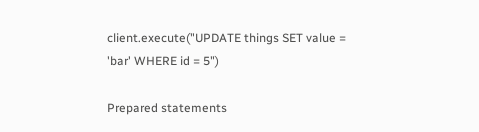client.execute("UPDATE things SET value = 'bar' WHERE id = 5")

Prepared statements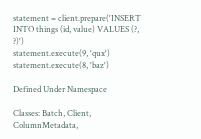statement = client.prepare('INSERT INTO things (id, value) VALUES (?, ?)')
statement.execute(9, 'qux')
statement.execute(8, 'baz')

Defined Under Namespace

Classes: Batch, Client, ColumnMetadata,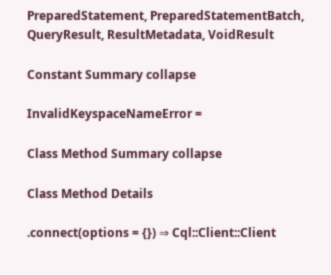PreparedStatement, PreparedStatementBatch, QueryResult, ResultMetadata, VoidResult

Constant Summary collapse

InvalidKeyspaceNameError =

Class Method Summary collapse

Class Method Details

.connect(options = {}) ⇒ Cql::Client::Client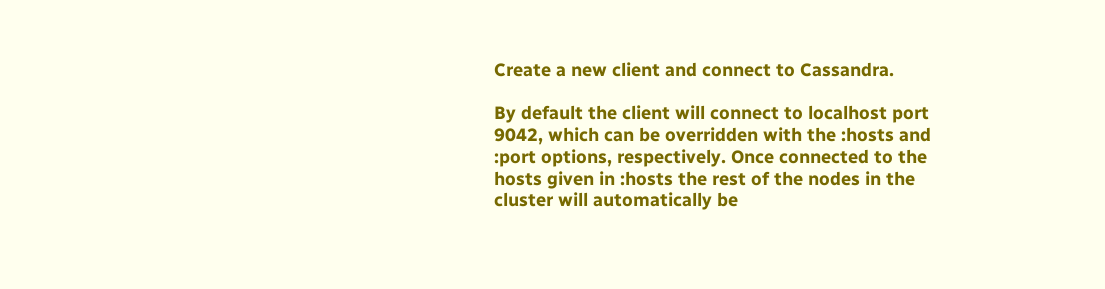Create a new client and connect to Cassandra.

By default the client will connect to localhost port 9042, which can be overridden with the :hosts and :port options, respectively. Once connected to the hosts given in :hosts the rest of the nodes in the cluster will automatically be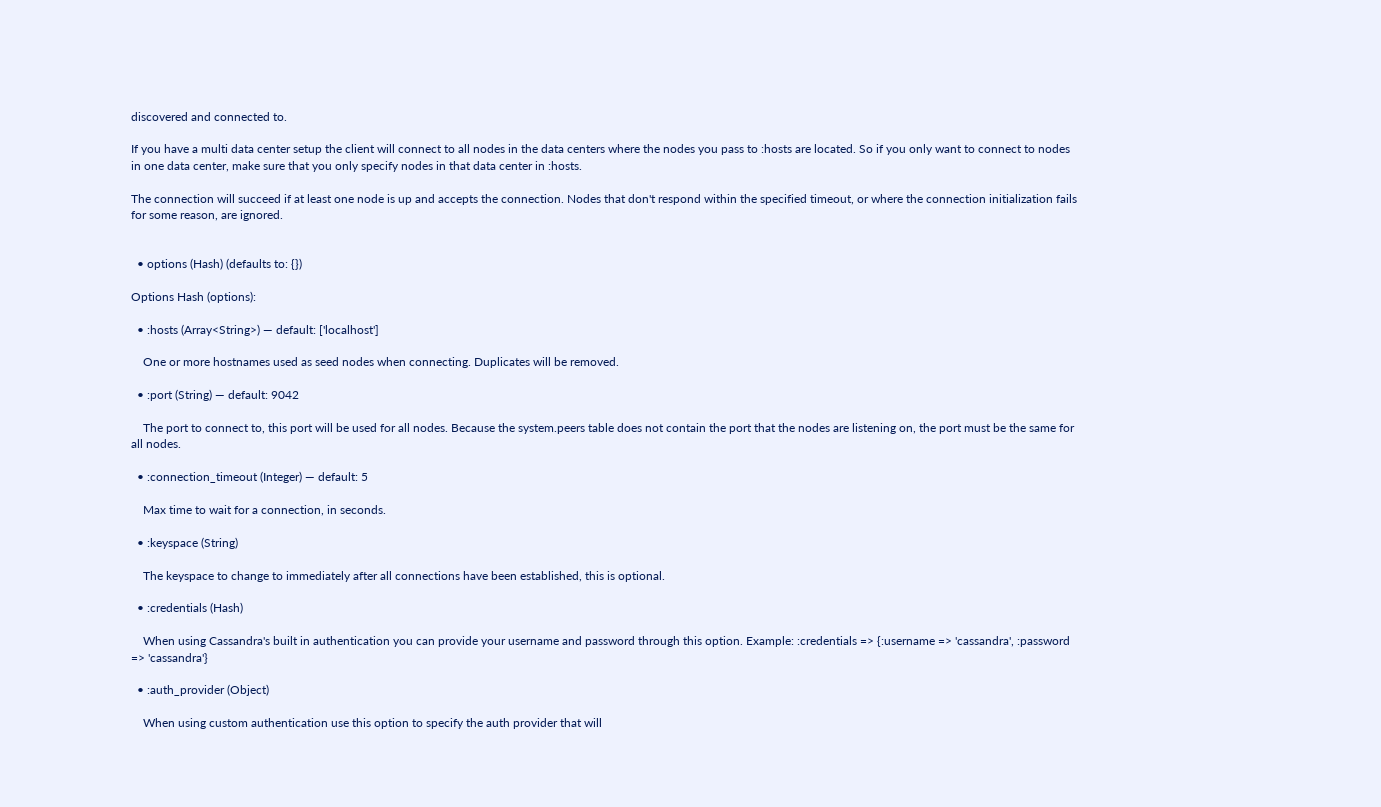discovered and connected to.

If you have a multi data center setup the client will connect to all nodes in the data centers where the nodes you pass to :hosts are located. So if you only want to connect to nodes in one data center, make sure that you only specify nodes in that data center in :hosts.

The connection will succeed if at least one node is up and accepts the connection. Nodes that don't respond within the specified timeout, or where the connection initialization fails for some reason, are ignored.


  • options (Hash) (defaults to: {})

Options Hash (options):

  • :hosts (Array<String>) — default: ['localhost']

    One or more hostnames used as seed nodes when connecting. Duplicates will be removed.

  • :port (String) — default: 9042

    The port to connect to, this port will be used for all nodes. Because the system.peers table does not contain the port that the nodes are listening on, the port must be the same for all nodes.

  • :connection_timeout (Integer) — default: 5

    Max time to wait for a connection, in seconds.

  • :keyspace (String)

    The keyspace to change to immediately after all connections have been established, this is optional.

  • :credentials (Hash)

    When using Cassandra's built in authentication you can provide your username and password through this option. Example: :credentials => {:username => 'cassandra', :password => 'cassandra'}

  • :auth_provider (Object)

    When using custom authentication use this option to specify the auth provider that will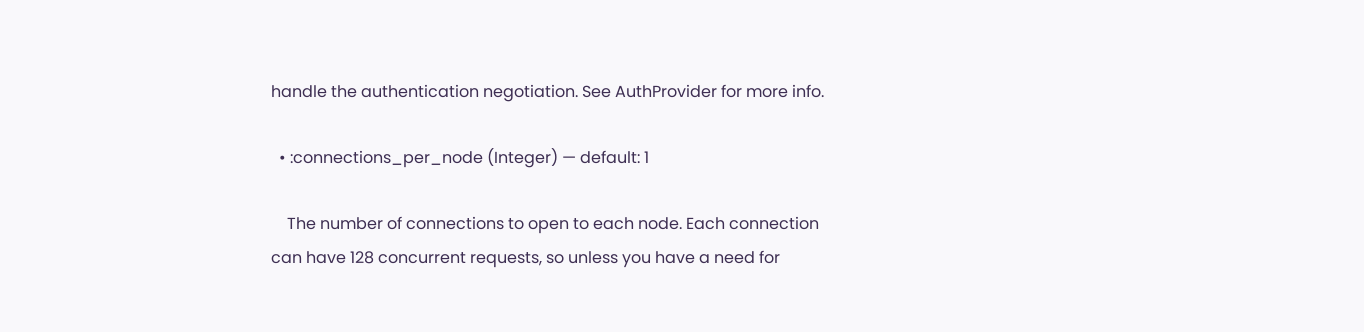handle the authentication negotiation. See AuthProvider for more info.

  • :connections_per_node (Integer) — default: 1

    The number of connections to open to each node. Each connection can have 128 concurrent requests, so unless you have a need for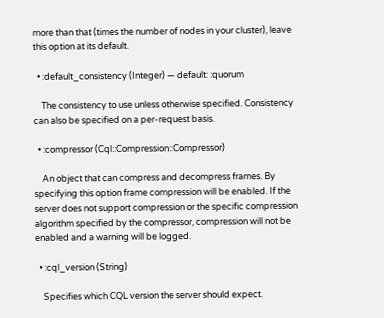more than that (times the number of nodes in your cluster), leave this option at its default.

  • :default_consistency (Integer) — default: :quorum

    The consistency to use unless otherwise specified. Consistency can also be specified on a per-request basis.

  • :compressor (Cql::Compression::Compressor)

    An object that can compress and decompress frames. By specifying this option frame compression will be enabled. If the server does not support compression or the specific compression algorithm specified by the compressor, compression will not be enabled and a warning will be logged.

  • :cql_version (String)

    Specifies which CQL version the server should expect.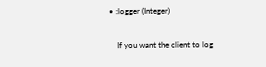• :logger (Integer)

    If you want the client to log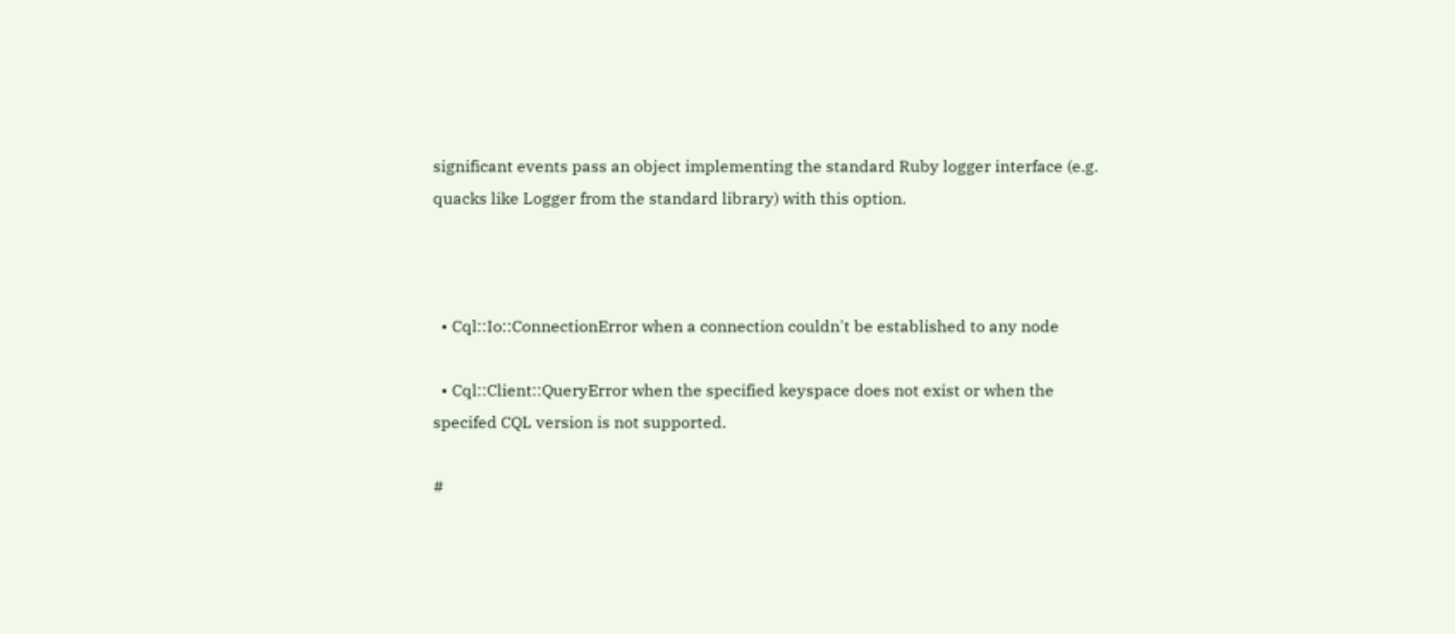significant events pass an object implementing the standard Ruby logger interface (e.g. quacks like Logger from the standard library) with this option.



  • Cql::Io::ConnectionError when a connection couldn't be established to any node

  • Cql::Client::QueryError when the specified keyspace does not exist or when the specifed CQL version is not supported.

#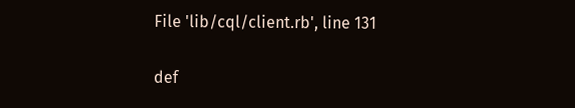File 'lib/cql/client.rb', line 131

def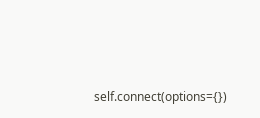self.connect(options={})